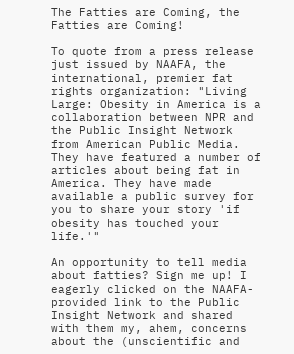The Fatties are Coming, the Fatties are Coming!

To quote from a press release just issued by NAAFA, the international, premier fat rights organization: "Living Large: Obesity in America is a collaboration between NPR and the Public Insight Network from American Public Media. They have featured a number of articles about being fat in America. They have made available a public survey for you to share your story 'if obesity has touched your life.'"

An opportunity to tell media about fatties? Sign me up! I eagerly clicked on the NAAFA-provided link to the Public Insight Network and shared with them my, ahem, concerns about the (unscientific and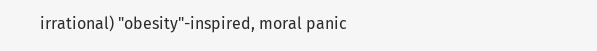irrational) "obesity"-inspired, moral panic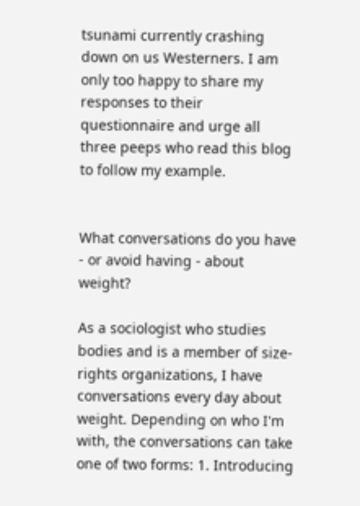tsunami currently crashing down on us Westerners. I am only too happy to share my responses to their questionnaire and urge all three peeps who read this blog to follow my example.


What conversations do you have - or avoid having - about weight?

As a sociologist who studies bodies and is a member of size-rights organizations, I have conversations every day about weight. Depending on who I'm with, the conversations can take one of two forms: 1. Introducing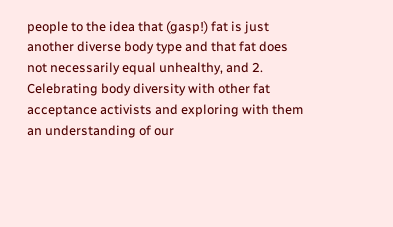people to the idea that (gasp!) fat is just another diverse body type and that fat does not necessarily equal unhealthy, and 2. Celebrating body diversity with other fat acceptance activists and exploring with them an understanding of our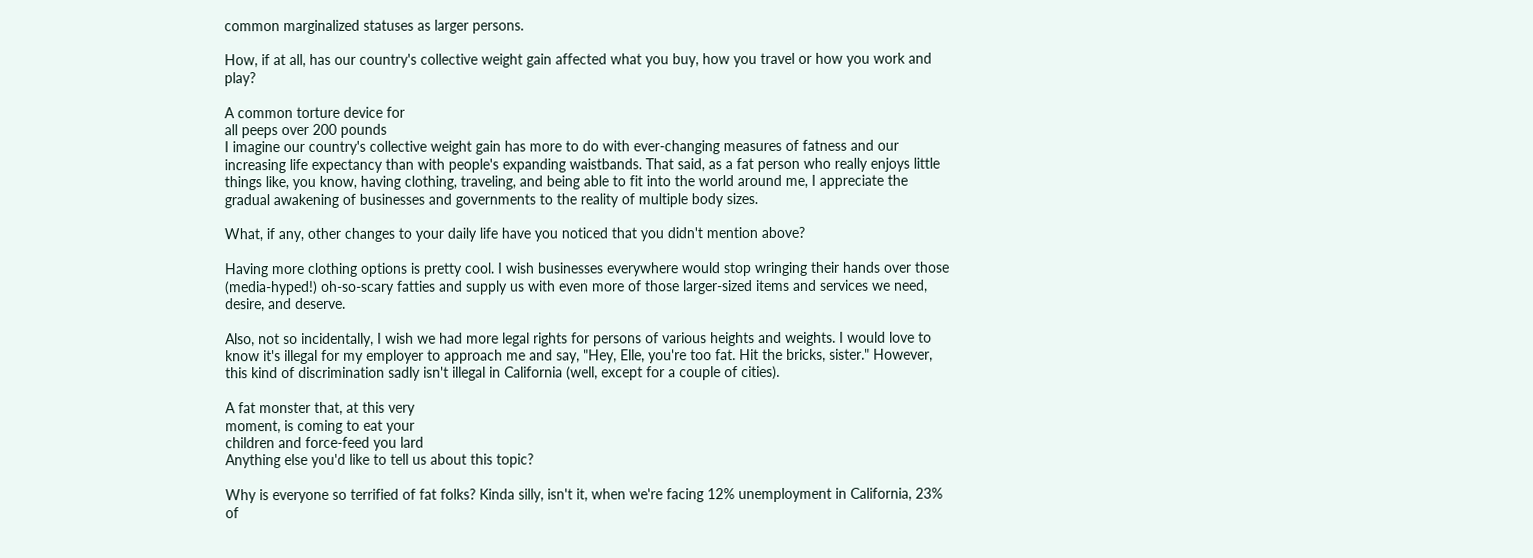common marginalized statuses as larger persons.

How, if at all, has our country's collective weight gain affected what you buy, how you travel or how you work and play?

A common torture device for
all peeps over 200 pounds
I imagine our country's collective weight gain has more to do with ever-changing measures of fatness and our increasing life expectancy than with people's expanding waistbands. That said, as a fat person who really enjoys little things like, you know, having clothing, traveling, and being able to fit into the world around me, I appreciate the gradual awakening of businesses and governments to the reality of multiple body sizes.

What, if any, other changes to your daily life have you noticed that you didn't mention above?

Having more clothing options is pretty cool. I wish businesses everywhere would stop wringing their hands over those (media-hyped!) oh-so-scary fatties and supply us with even more of those larger-sized items and services we need, desire, and deserve.

Also, not so incidentally, I wish we had more legal rights for persons of various heights and weights. I would love to know it's illegal for my employer to approach me and say, "Hey, Elle, you're too fat. Hit the bricks, sister." However, this kind of discrimination sadly isn't illegal in California (well, except for a couple of cities).

A fat monster that, at this very
moment, is coming to eat your
children and force-feed you lard
Anything else you'd like to tell us about this topic?

Why is everyone so terrified of fat folks? Kinda silly, isn't it, when we're facing 12% unemployment in California, 23% of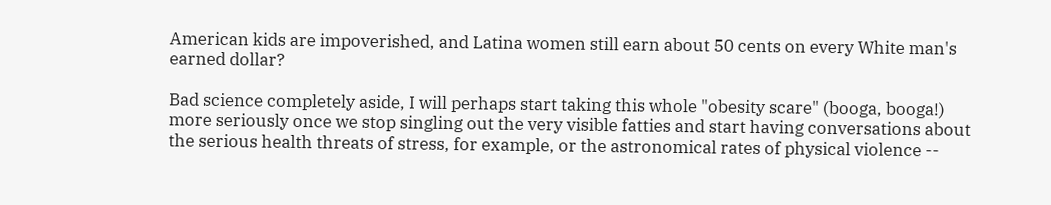American kids are impoverished, and Latina women still earn about 50 cents on every White man's earned dollar?

Bad science completely aside, I will perhaps start taking this whole "obesity scare" (booga, booga!) more seriously once we stop singling out the very visible fatties and start having conversations about the serious health threats of stress, for example, or the astronomical rates of physical violence --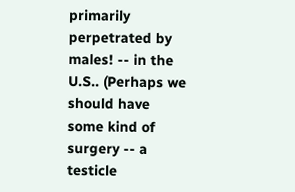primarily perpetrated by males! -- in the U.S.. (Perhaps we should have some kind of surgery -- a testicle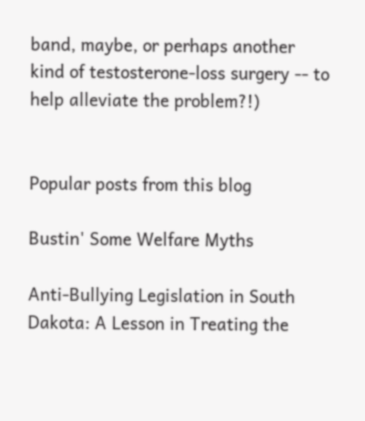band, maybe, or perhaps another kind of testosterone-loss surgery -- to help alleviate the problem?!)


Popular posts from this blog

Bustin' Some Welfare Myths

Anti-Bullying Legislation in South Dakota: A Lesson in Treating the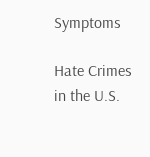Symptoms

Hate Crimes in the U.S.